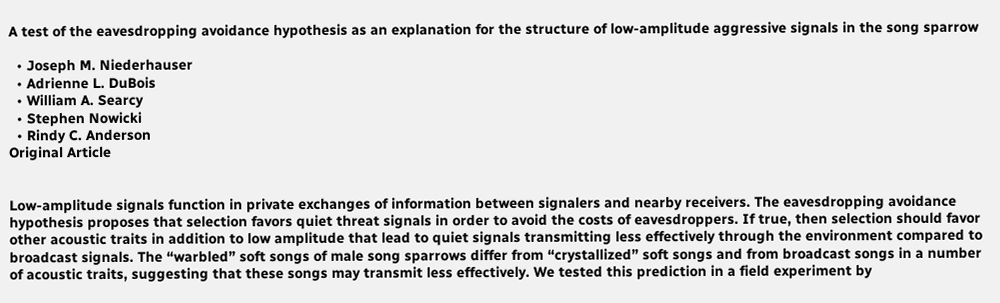A test of the eavesdropping avoidance hypothesis as an explanation for the structure of low-amplitude aggressive signals in the song sparrow

  • Joseph M. Niederhauser
  • Adrienne L. DuBois
  • William A. Searcy
  • Stephen Nowicki
  • Rindy C. Anderson
Original Article


Low-amplitude signals function in private exchanges of information between signalers and nearby receivers. The eavesdropping avoidance hypothesis proposes that selection favors quiet threat signals in order to avoid the costs of eavesdroppers. If true, then selection should favor other acoustic traits in addition to low amplitude that lead to quiet signals transmitting less effectively through the environment compared to broadcast signals. The “warbled” soft songs of male song sparrows differ from “crystallized” soft songs and from broadcast songs in a number of acoustic traits, suggesting that these songs may transmit less effectively. We tested this prediction in a field experiment by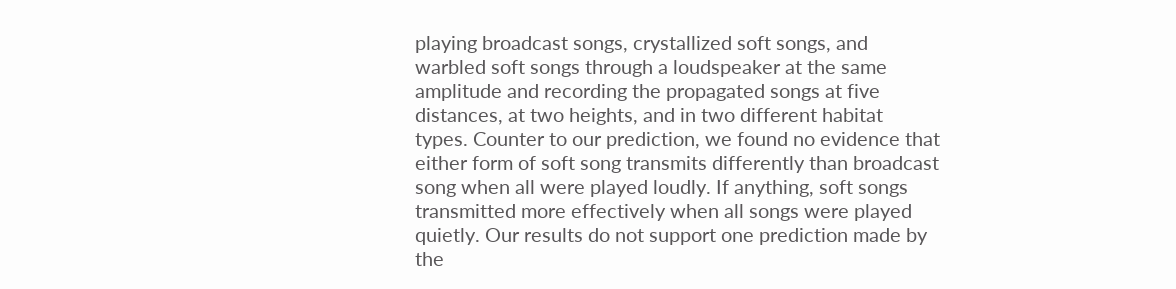playing broadcast songs, crystallized soft songs, and warbled soft songs through a loudspeaker at the same amplitude and recording the propagated songs at five distances, at two heights, and in two different habitat types. Counter to our prediction, we found no evidence that either form of soft song transmits differently than broadcast song when all were played loudly. If anything, soft songs transmitted more effectively when all songs were played quietly. Our results do not support one prediction made by the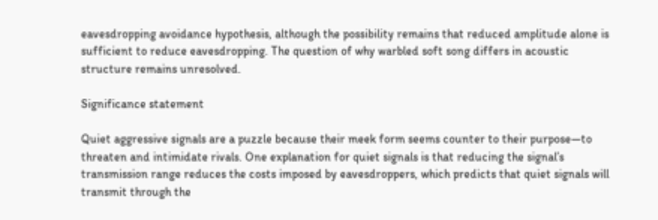eavesdropping avoidance hypothesis, although the possibility remains that reduced amplitude alone is sufficient to reduce eavesdropping. The question of why warbled soft song differs in acoustic structure remains unresolved.

Significance statement

Quiet aggressive signals are a puzzle because their meek form seems counter to their purpose—to threaten and intimidate rivals. One explanation for quiet signals is that reducing the signal’s transmission range reduces the costs imposed by eavesdroppers, which predicts that quiet signals will transmit through the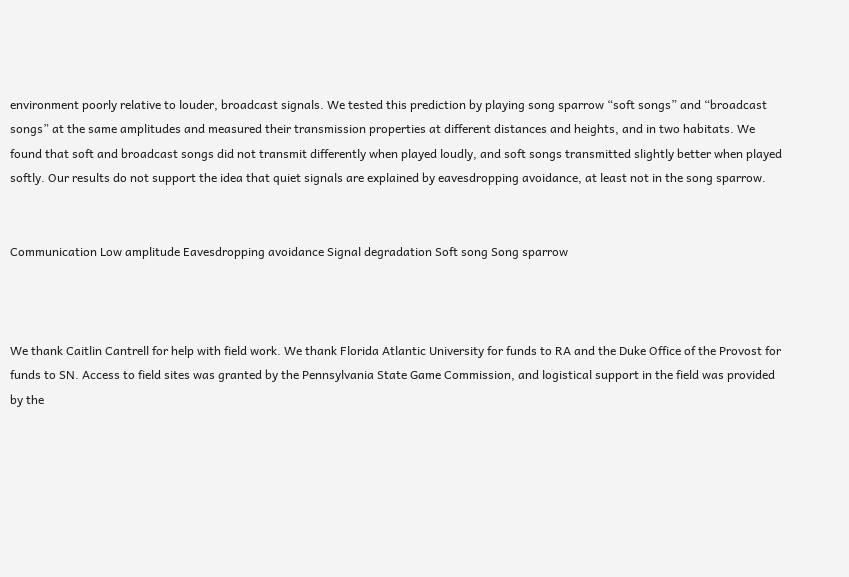environment poorly relative to louder, broadcast signals. We tested this prediction by playing song sparrow “soft songs” and “broadcast songs” at the same amplitudes and measured their transmission properties at different distances and heights, and in two habitats. We found that soft and broadcast songs did not transmit differently when played loudly, and soft songs transmitted slightly better when played softly. Our results do not support the idea that quiet signals are explained by eavesdropping avoidance, at least not in the song sparrow.


Communication Low amplitude Eavesdropping avoidance Signal degradation Soft song Song sparrow



We thank Caitlin Cantrell for help with field work. We thank Florida Atlantic University for funds to RA and the Duke Office of the Provost for funds to SN. Access to field sites was granted by the Pennsylvania State Game Commission, and logistical support in the field was provided by the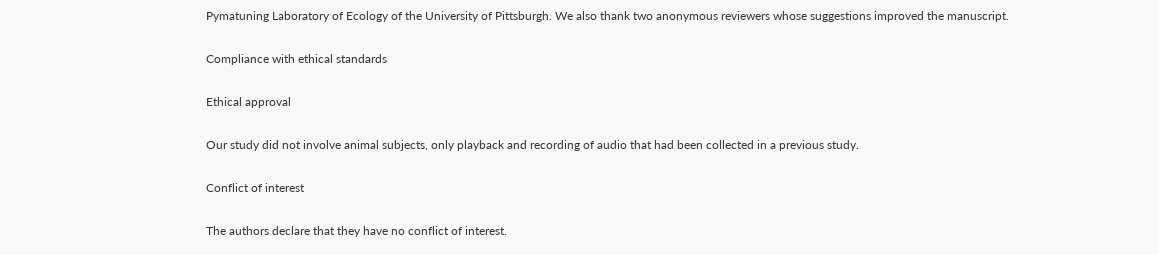Pymatuning Laboratory of Ecology of the University of Pittsburgh. We also thank two anonymous reviewers whose suggestions improved the manuscript.

Compliance with ethical standards

Ethical approval

Our study did not involve animal subjects, only playback and recording of audio that had been collected in a previous study.

Conflict of interest

The authors declare that they have no conflict of interest.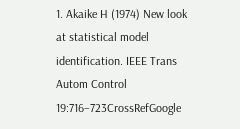1. Akaike H (1974) New look at statistical model identification. IEEE Trans Autom Control 19:716–723CrossRefGoogle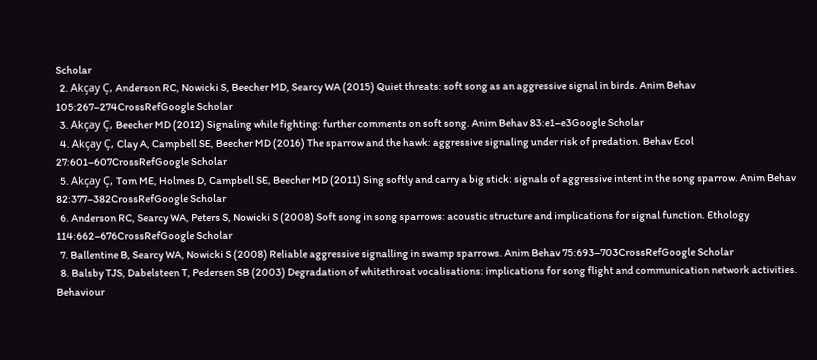Scholar
  2. Akçay Ç, Anderson RC, Nowicki S, Beecher MD, Searcy WA (2015) Quiet threats: soft song as an aggressive signal in birds. Anim Behav 105:267–274CrossRefGoogle Scholar
  3. Akçay Ç, Beecher MD (2012) Signaling while fighting: further comments on soft song. Anim Behav 83:e1–e3Google Scholar
  4. Akçay Ç, Clay A, Campbell SE, Beecher MD (2016) The sparrow and the hawk: aggressive signaling under risk of predation. Behav Ecol 27:601–607CrossRefGoogle Scholar
  5. Akçay Ç, Tom ME, Holmes D, Campbell SE, Beecher MD (2011) Sing softly and carry a big stick: signals of aggressive intent in the song sparrow. Anim Behav 82:377–382CrossRefGoogle Scholar
  6. Anderson RC, Searcy WA, Peters S, Nowicki S (2008) Soft song in song sparrows: acoustic structure and implications for signal function. Ethology 114:662–676CrossRefGoogle Scholar
  7. Ballentine B, Searcy WA, Nowicki S (2008) Reliable aggressive signalling in swamp sparrows. Anim Behav 75:693–703CrossRefGoogle Scholar
  8. Balsby TJS, Dabelsteen T, Pedersen SB (2003) Degradation of whitethroat vocalisations: implications for song flight and communication network activities. Behaviour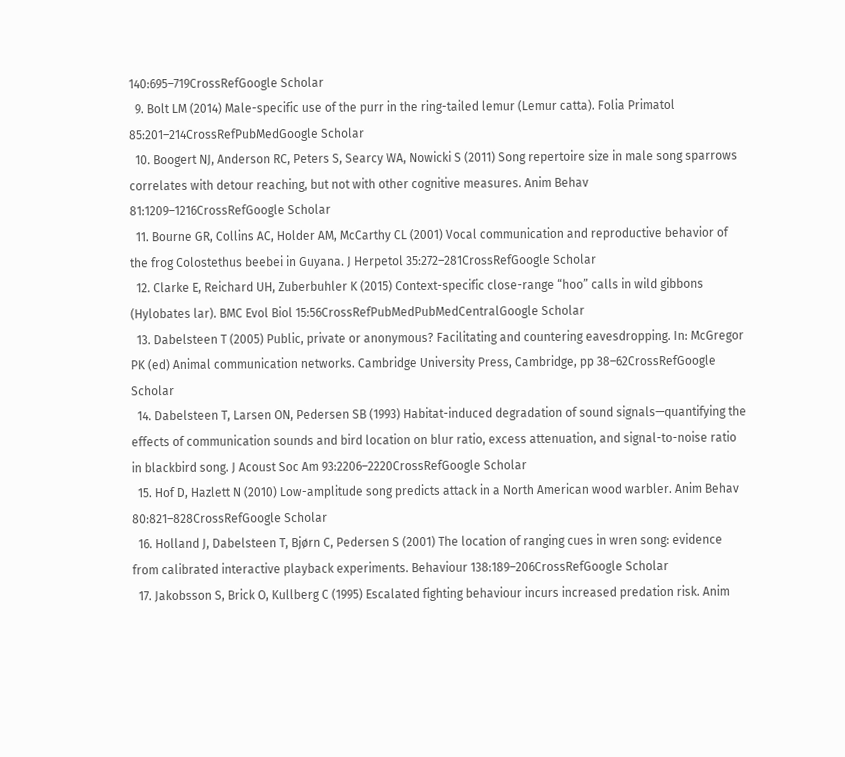140:695–719CrossRefGoogle Scholar
  9. Bolt LM (2014) Male-specific use of the purr in the ring-tailed lemur (Lemur catta). Folia Primatol 85:201–214CrossRefPubMedGoogle Scholar
  10. Boogert NJ, Anderson RC, Peters S, Searcy WA, Nowicki S (2011) Song repertoire size in male song sparrows correlates with detour reaching, but not with other cognitive measures. Anim Behav 81:1209–1216CrossRefGoogle Scholar
  11. Bourne GR, Collins AC, Holder AM, McCarthy CL (2001) Vocal communication and reproductive behavior of the frog Colostethus beebei in Guyana. J Herpetol 35:272–281CrossRefGoogle Scholar
  12. Clarke E, Reichard UH, Zuberbuhler K (2015) Context-specific close-range “hoo” calls in wild gibbons (Hylobates lar). BMC Evol Biol 15:56CrossRefPubMedPubMedCentralGoogle Scholar
  13. Dabelsteen T (2005) Public, private or anonymous? Facilitating and countering eavesdropping. In: McGregor PK (ed) Animal communication networks. Cambridge University Press, Cambridge, pp 38–62CrossRefGoogle Scholar
  14. Dabelsteen T, Larsen ON, Pedersen SB (1993) Habitat-induced degradation of sound signals—quantifying the effects of communication sounds and bird location on blur ratio, excess attenuation, and signal-to-noise ratio in blackbird song. J Acoust Soc Am 93:2206–2220CrossRefGoogle Scholar
  15. Hof D, Hazlett N (2010) Low-amplitude song predicts attack in a North American wood warbler. Anim Behav 80:821–828CrossRefGoogle Scholar
  16. Holland J, Dabelsteen T, Bjørn C, Pedersen S (2001) The location of ranging cues in wren song: evidence from calibrated interactive playback experiments. Behaviour 138:189–206CrossRefGoogle Scholar
  17. Jakobsson S, Brick O, Kullberg C (1995) Escalated fighting behaviour incurs increased predation risk. Anim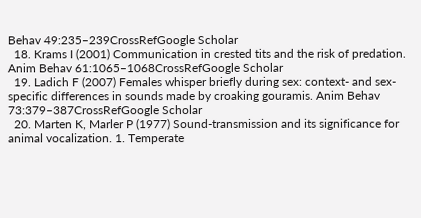Behav 49:235–239CrossRefGoogle Scholar
  18. Krams I (2001) Communication in crested tits and the risk of predation. Anim Behav 61:1065–1068CrossRefGoogle Scholar
  19. Ladich F (2007) Females whisper briefly during sex: context- and sex-specific differences in sounds made by croaking gouramis. Anim Behav 73:379–387CrossRefGoogle Scholar
  20. Marten K, Marler P (1977) Sound-transmission and its significance for animal vocalization. 1. Temperate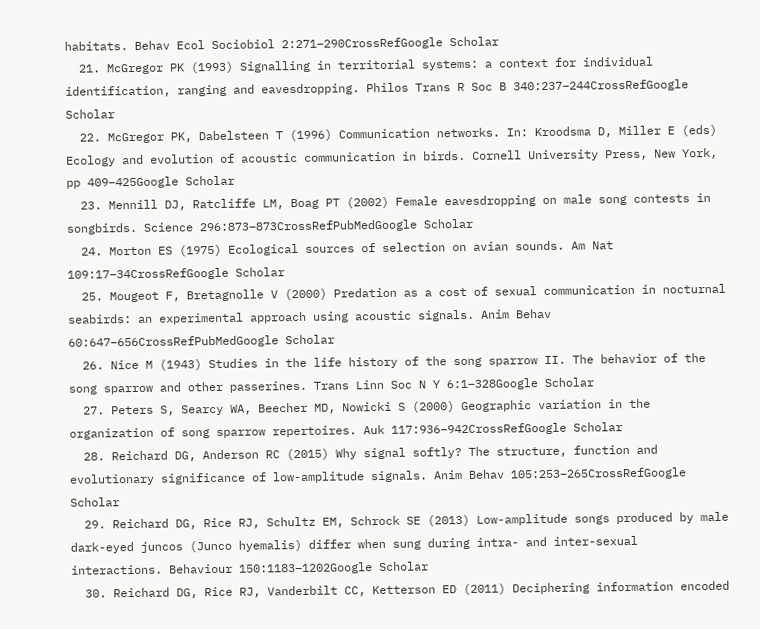habitats. Behav Ecol Sociobiol 2:271–290CrossRefGoogle Scholar
  21. McGregor PK (1993) Signalling in territorial systems: a context for individual identification, ranging and eavesdropping. Philos Trans R Soc B 340:237–244CrossRefGoogle Scholar
  22. McGregor PK, Dabelsteen T (1996) Communication networks. In: Kroodsma D, Miller E (eds) Ecology and evolution of acoustic communication in birds. Cornell University Press, New York, pp 409–425Google Scholar
  23. Mennill DJ, Ratcliffe LM, Boag PT (2002) Female eavesdropping on male song contests in songbirds. Science 296:873–873CrossRefPubMedGoogle Scholar
  24. Morton ES (1975) Ecological sources of selection on avian sounds. Am Nat 109:17–34CrossRefGoogle Scholar
  25. Mougeot F, Bretagnolle V (2000) Predation as a cost of sexual communication in nocturnal seabirds: an experimental approach using acoustic signals. Anim Behav 60:647–656CrossRefPubMedGoogle Scholar
  26. Nice M (1943) Studies in the life history of the song sparrow II. The behavior of the song sparrow and other passerines. Trans Linn Soc N Y 6:1–328Google Scholar
  27. Peters S, Searcy WA, Beecher MD, Nowicki S (2000) Geographic variation in the organization of song sparrow repertoires. Auk 117:936–942CrossRefGoogle Scholar
  28. Reichard DG, Anderson RC (2015) Why signal softly? The structure, function and evolutionary significance of low-amplitude signals. Anim Behav 105:253–265CrossRefGoogle Scholar
  29. Reichard DG, Rice RJ, Schultz EM, Schrock SE (2013) Low-amplitude songs produced by male dark-eyed juncos (Junco hyemalis) differ when sung during intra- and inter-sexual interactions. Behaviour 150:1183–1202Google Scholar
  30. Reichard DG, Rice RJ, Vanderbilt CC, Ketterson ED (2011) Deciphering information encoded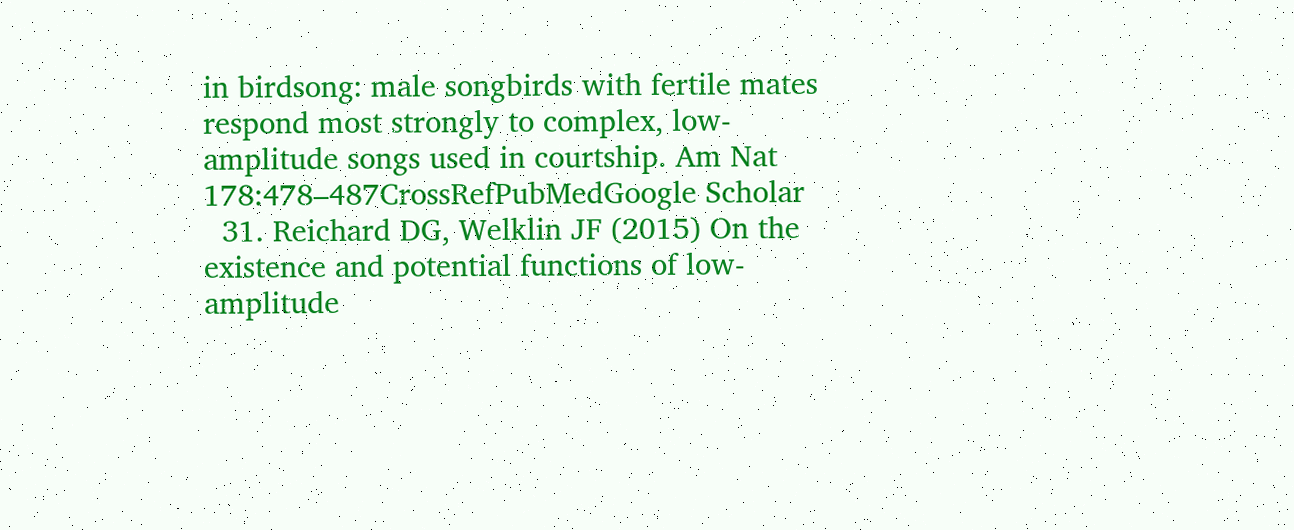in birdsong: male songbirds with fertile mates respond most strongly to complex, low-amplitude songs used in courtship. Am Nat 178:478–487CrossRefPubMedGoogle Scholar
  31. Reichard DG, Welklin JF (2015) On the existence and potential functions of low-amplitude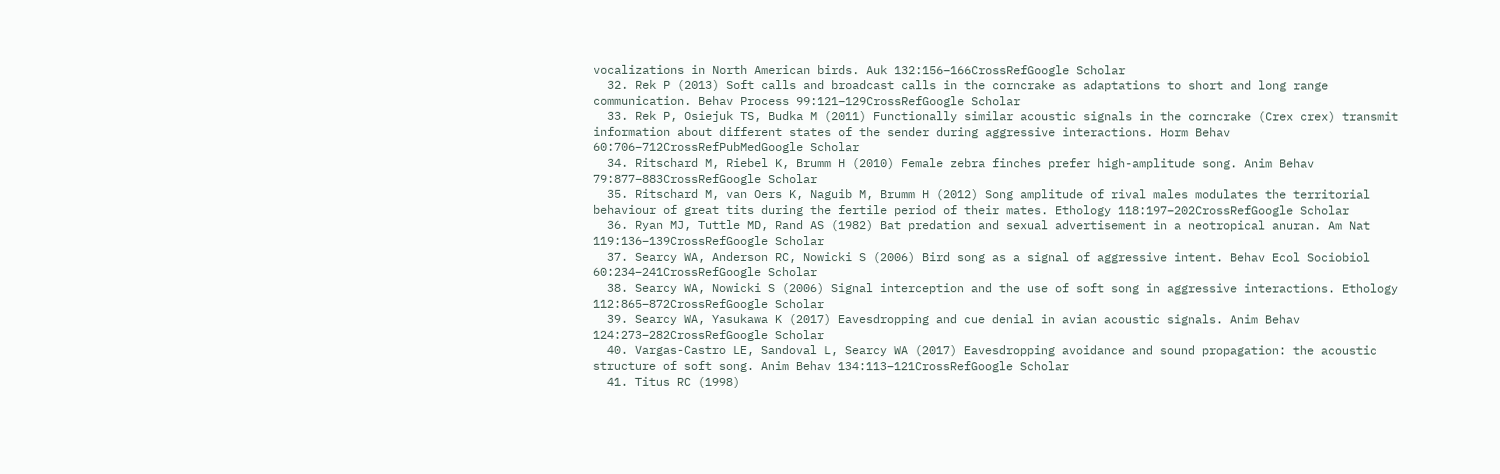vocalizations in North American birds. Auk 132:156–166CrossRefGoogle Scholar
  32. Rek P (2013) Soft calls and broadcast calls in the corncrake as adaptations to short and long range communication. Behav Process 99:121–129CrossRefGoogle Scholar
  33. Rek P, Osiejuk TS, Budka M (2011) Functionally similar acoustic signals in the corncrake (Crex crex) transmit information about different states of the sender during aggressive interactions. Horm Behav 60:706–712CrossRefPubMedGoogle Scholar
  34. Ritschard M, Riebel K, Brumm H (2010) Female zebra finches prefer high-amplitude song. Anim Behav 79:877–883CrossRefGoogle Scholar
  35. Ritschard M, van Oers K, Naguib M, Brumm H (2012) Song amplitude of rival males modulates the territorial behaviour of great tits during the fertile period of their mates. Ethology 118:197–202CrossRefGoogle Scholar
  36. Ryan MJ, Tuttle MD, Rand AS (1982) Bat predation and sexual advertisement in a neotropical anuran. Am Nat 119:136–139CrossRefGoogle Scholar
  37. Searcy WA, Anderson RC, Nowicki S (2006) Bird song as a signal of aggressive intent. Behav Ecol Sociobiol 60:234–241CrossRefGoogle Scholar
  38. Searcy WA, Nowicki S (2006) Signal interception and the use of soft song in aggressive interactions. Ethology 112:865–872CrossRefGoogle Scholar
  39. Searcy WA, Yasukawa K (2017) Eavesdropping and cue denial in avian acoustic signals. Anim Behav 124:273–282CrossRefGoogle Scholar
  40. Vargas-Castro LE, Sandoval L, Searcy WA (2017) Eavesdropping avoidance and sound propagation: the acoustic structure of soft song. Anim Behav 134:113–121CrossRefGoogle Scholar
  41. Titus RC (1998)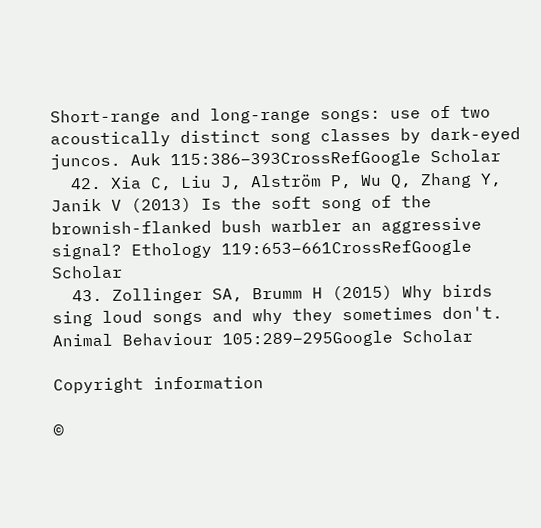Short-range and long-range songs: use of two acoustically distinct song classes by dark-eyed juncos. Auk 115:386–393CrossRefGoogle Scholar
  42. Xia C, Liu J, Alström P, Wu Q, Zhang Y, Janik V (2013) Is the soft song of the brownish-flanked bush warbler an aggressive signal? Ethology 119:653–661CrossRefGoogle Scholar
  43. Zollinger SA, Brumm H (2015) Why birds sing loud songs and why they sometimes don't. Animal Behaviour 105:289–295Google Scholar

Copyright information

©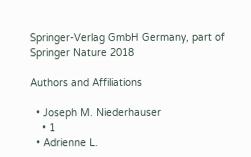Springer-Verlag GmbH Germany, part of Springer Nature 2018

Authors and Affiliations

  • Joseph M. Niederhauser
    • 1
  • Adrienne L.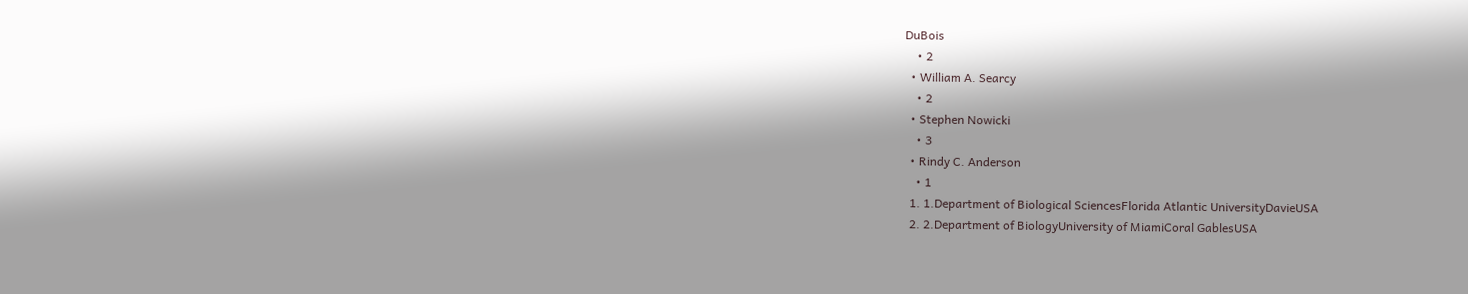DuBois
    • 2
  • William A. Searcy
    • 2
  • Stephen Nowicki
    • 3
  • Rindy C. Anderson
    • 1
  1. 1.Department of Biological SciencesFlorida Atlantic UniversityDavieUSA
  2. 2.Department of BiologyUniversity of MiamiCoral GablesUSA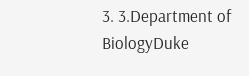3. 3.Department of BiologyDuke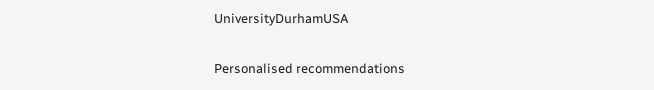UniversityDurhamUSA

Personalised recommendations